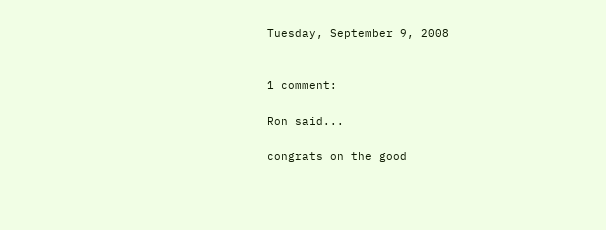Tuesday, September 9, 2008


1 comment:

Ron said...

congrats on the good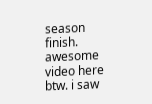season finish. awesome video here btw. i saw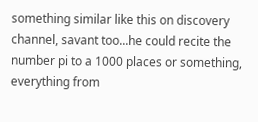something similar like this on discovery channel, savant too...he could recite the number pi to a 1000 places or something, everything from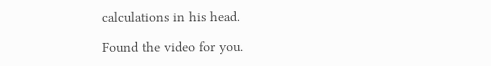calculations in his head.

Found the video for you.